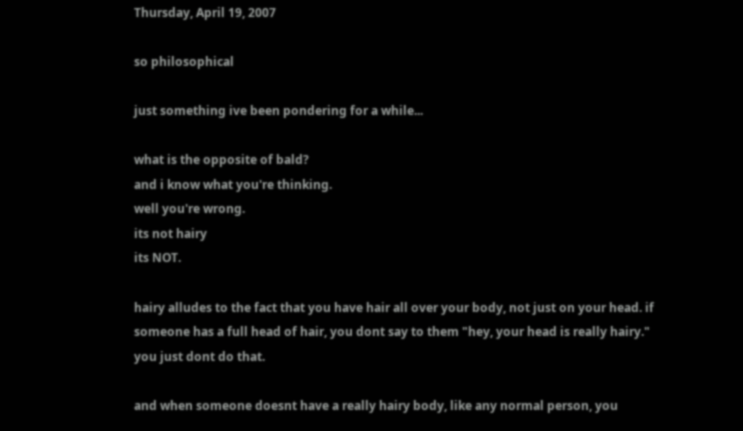Thursday, April 19, 2007

so philosophical

just something ive been pondering for a while...

what is the opposite of bald?
and i know what you're thinking.
well you're wrong.
its not hairy
its NOT.

hairy alludes to the fact that you have hair all over your body, not just on your head. if someone has a full head of hair, you dont say to them "hey, your head is really hairy."
you just dont do that.

and when someone doesnt have a really hairy body, like any normal person, you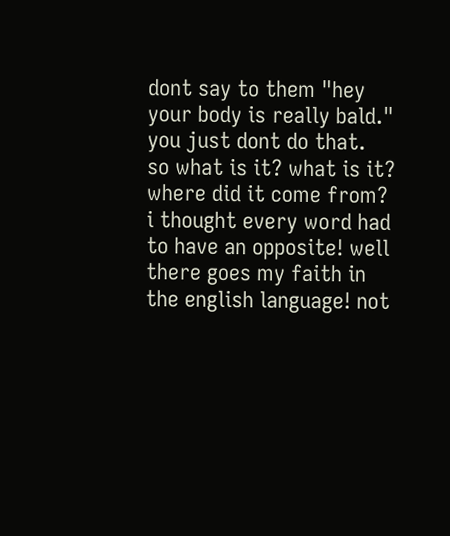dont say to them "hey your body is really bald."
you just dont do that.
so what is it? what is it? where did it come from?
i thought every word had to have an opposite! well there goes my faith in the english language! not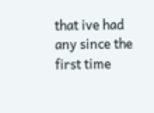that ive had any since the first time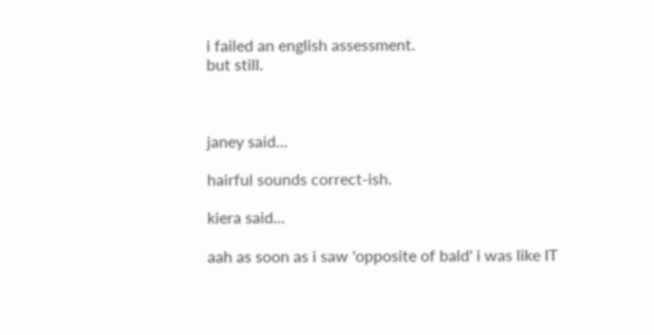i failed an english assessment.
but still.



janey said...

hairful sounds correct-ish.

kiera said...

aah as soon as i saw 'opposite of bald' i was like IT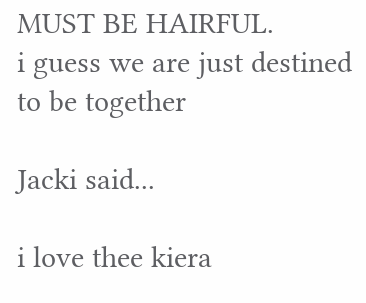MUST BE HAIRFUL.
i guess we are just destined to be together

Jacki said...

i love thee kiera